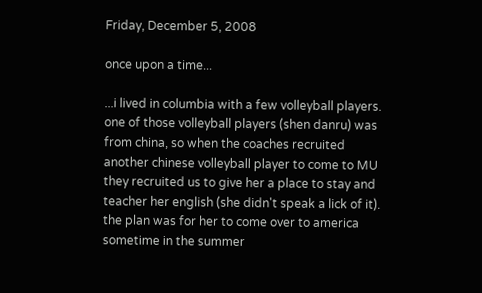Friday, December 5, 2008

once upon a time...

...i lived in columbia with a few volleyball players. one of those volleyball players (shen danru) was from china, so when the coaches recruited another chinese volleyball player to come to MU they recruited us to give her a place to stay and teacher her english (she didn't speak a lick of it). the plan was for her to come over to america sometime in the summer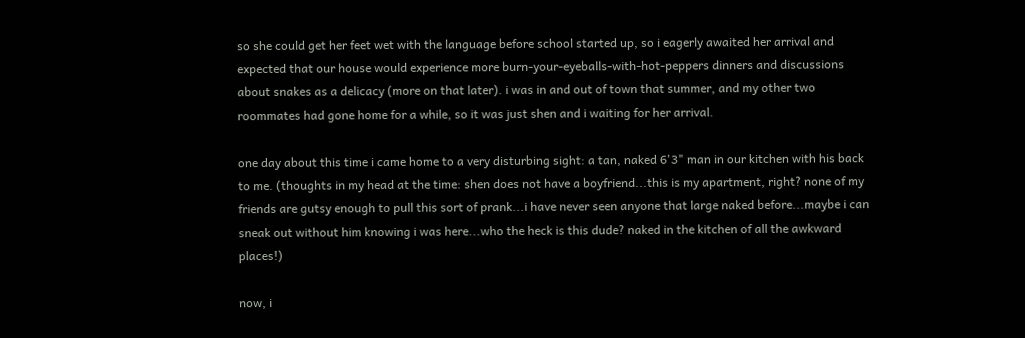so she could get her feet wet with the language before school started up, so i eagerly awaited her arrival and expected that our house would experience more burn-your-eyeballs-with-hot-peppers dinners and discussions about snakes as a delicacy (more on that later). i was in and out of town that summer, and my other two roommates had gone home for a while, so it was just shen and i waiting for her arrival.

one day about this time i came home to a very disturbing sight: a tan, naked 6'3" man in our kitchen with his back to me. (thoughts in my head at the time: shen does not have a boyfriend...this is my apartment, right? none of my friends are gutsy enough to pull this sort of prank...i have never seen anyone that large naked before...maybe i can sneak out without him knowing i was here...who the heck is this dude? naked in the kitchen of all the awkward places!)

now, i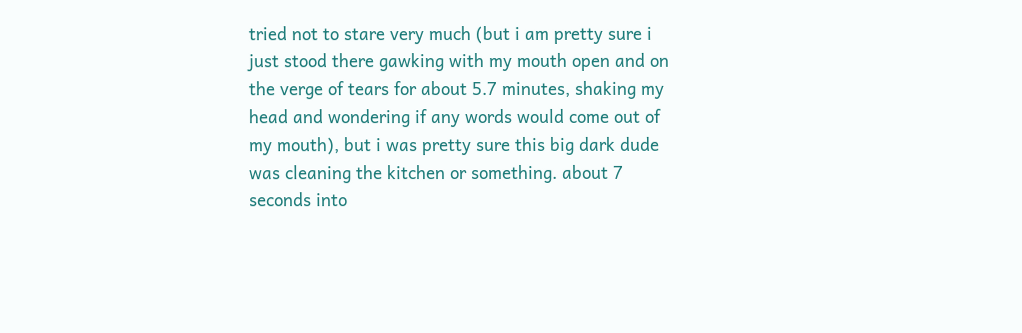tried not to stare very much (but i am pretty sure i just stood there gawking with my mouth open and on the verge of tears for about 5.7 minutes, shaking my head and wondering if any words would come out of my mouth), but i was pretty sure this big dark dude was cleaning the kitchen or something. about 7 seconds into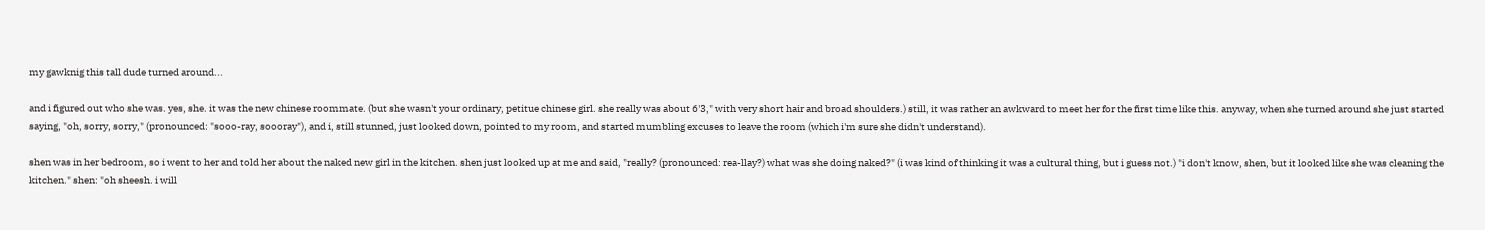my gawknig this tall dude turned around...

and i figured out who she was. yes, she. it was the new chinese roommate. (but she wasn't your ordinary, petitue chinese girl. she really was about 6'3," with very short hair and broad shoulders.) still, it was rather an awkward to meet her for the first time like this. anyway, when she turned around she just started saying, "oh, sorry, sorry," (pronounced: "sooo-ray, soooray"), and i, still stunned, just looked down, pointed to my room, and started mumbling excuses to leave the room (which i'm sure she didn't understand).

shen was in her bedroom, so i went to her and told her about the naked new girl in the kitchen. shen just looked up at me and said, "really? (pronounced: rea-llay?) what was she doing naked?" (i was kind of thinking it was a cultural thing, but i guess not.) "i don't know, shen, but it looked like she was cleaning the kitchen." shen: "oh sheesh. i will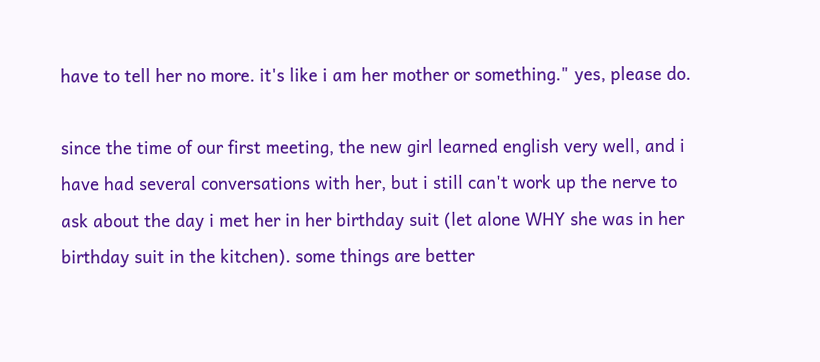have to tell her no more. it's like i am her mother or something." yes, please do.

since the time of our first meeting, the new girl learned english very well, and i have had several conversations with her, but i still can't work up the nerve to ask about the day i met her in her birthday suit (let alone WHY she was in her birthday suit in the kitchen). some things are better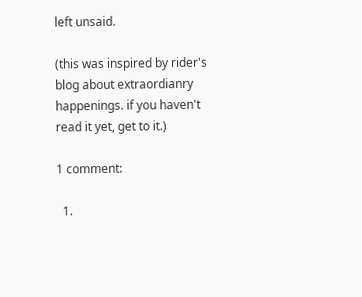left unsaid.

(this was inspired by rider's blog about extraordianry happenings. if you haven't read it yet, get to it.)

1 comment:

  1.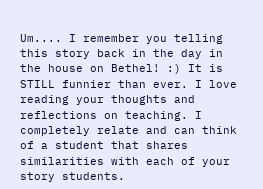Um.... I remember you telling this story back in the day in the house on Bethel! :) It is STILL funnier than ever. I love reading your thoughts and reflections on teaching. I completely relate and can think of a student that shares similarities with each of your story students.